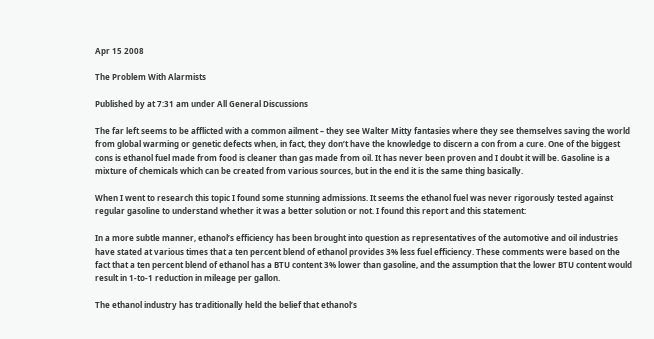Apr 15 2008

The Problem With Alarmists

Published by at 7:31 am under All General Discussions

The far left seems to be afflicted with a common ailment – they see Walter Mitty fantasies where they see themselves saving the world from global warming or genetic defects when, in fact, they don’t have the knowledge to discern a con from a cure. One of the biggest cons is ethanol fuel made from food is cleaner than gas made from oil. It has never been proven and I doubt it will be. Gasoline is a mixture of chemicals which can be created from various sources, but in the end it is the same thing basically.

When I went to research this topic I found some stunning admissions. It seems the ethanol fuel was never rigorously tested against regular gasoline to understand whether it was a better solution or not. I found this report and this statement:

In a more subtle manner, ethanol’s efficiency has been brought into question as representatives of the automotive and oil industries have stated at various times that a ten percent blend of ethanol provides 3% less fuel efficiency. These comments were based on the fact that a ten percent blend of ethanol has a BTU content 3% lower than gasoline, and the assumption that the lower BTU content would result in 1-to-1 reduction in mileage per gallon.

The ethanol industry has traditionally held the belief that ethanol’s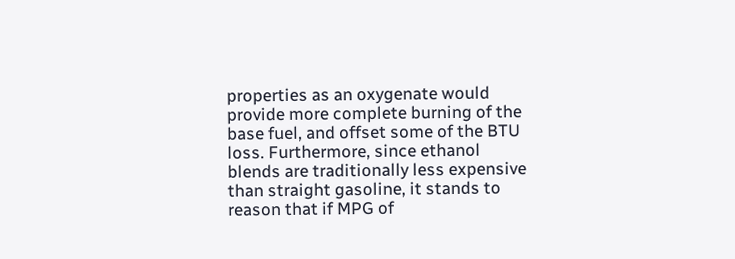properties as an oxygenate would provide more complete burning of the base fuel, and offset some of the BTU loss. Furthermore, since ethanol blends are traditionally less expensive than straight gasoline, it stands to reason that if MPG of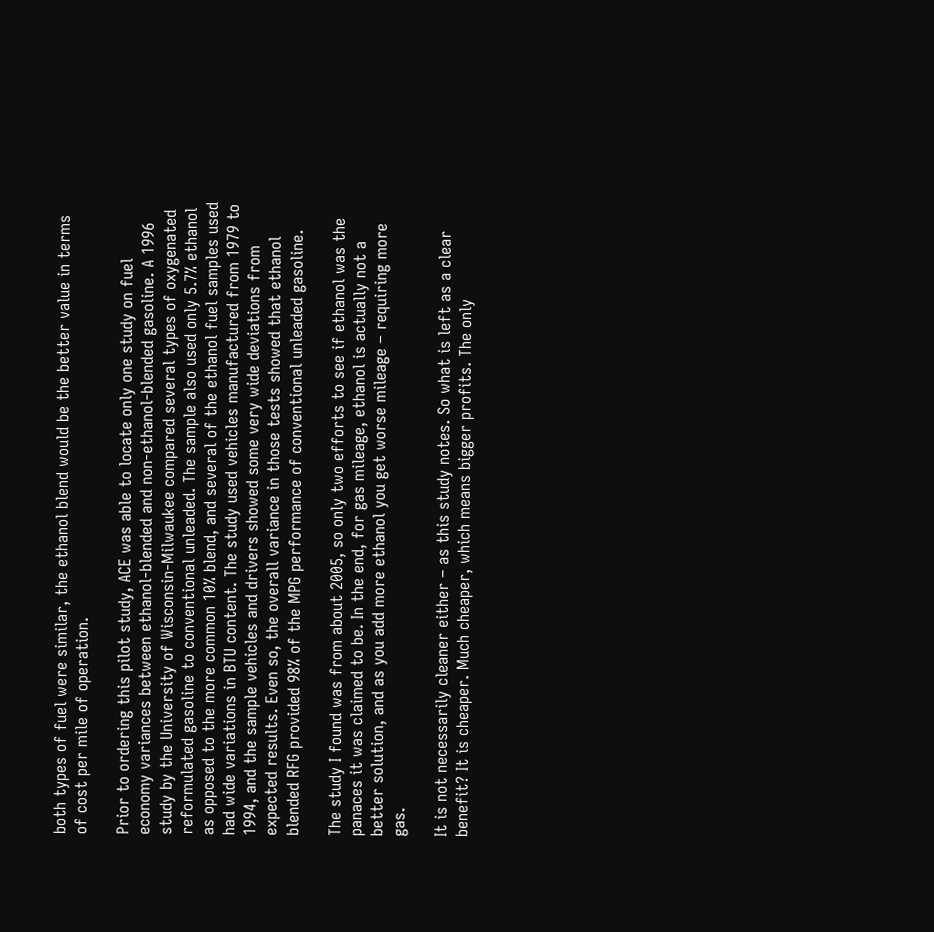both types of fuel were similar, the ethanol blend would be the better value in terms of cost per mile of operation.

Prior to ordering this pilot study, ACE was able to locate only one study on fuel economy variances between ethanol-blended and non-ethanol-blended gasoline. A 1996 study by the University of Wisconsin-Milwaukee compared several types of oxygenated reformulated gasoline to conventional unleaded. The sample also used only 5.7% ethanol as opposed to the more common 10% blend, and several of the ethanol fuel samples used had wide variations in BTU content. The study used vehicles manufactured from 1979 to 1994, and the sample vehicles and drivers showed some very wide deviations from expected results. Even so, the overall variance in those tests showed that ethanol blended RFG provided 98% of the MPG performance of conventional unleaded gasoline.

The study I found was from about 2005, so only two efforts to see if ethanol was the panaces it was claimed to be. In the end, for gas mileage, ethanol is actually not a better solution, and as you add more ethanol you get worse mileage – requiring more gas.

It is not necessarily cleaner either – as this study notes. So what is left as a clear benefit? It is cheaper. Much cheaper, which means bigger profits. The only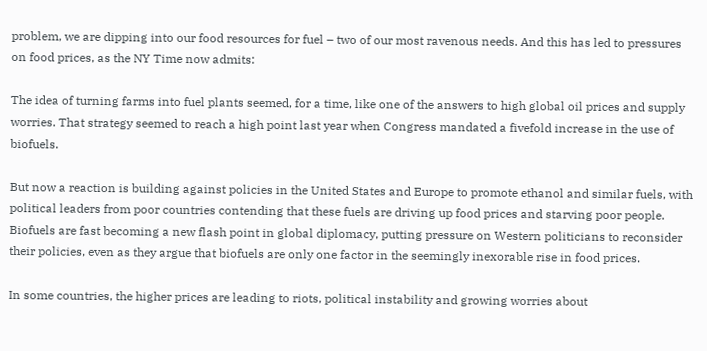problem, we are dipping into our food resources for fuel – two of our most ravenous needs. And this has led to pressures on food prices, as the NY Time now admits:

The idea of turning farms into fuel plants seemed, for a time, like one of the answers to high global oil prices and supply worries. That strategy seemed to reach a high point last year when Congress mandated a fivefold increase in the use of biofuels.

But now a reaction is building against policies in the United States and Europe to promote ethanol and similar fuels, with political leaders from poor countries contending that these fuels are driving up food prices and starving poor people. Biofuels are fast becoming a new flash point in global diplomacy, putting pressure on Western politicians to reconsider their policies, even as they argue that biofuels are only one factor in the seemingly inexorable rise in food prices.

In some countries, the higher prices are leading to riots, political instability and growing worries about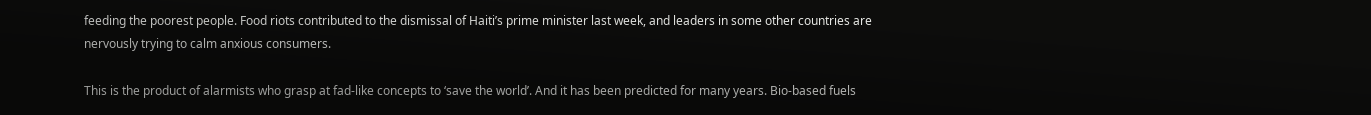feeding the poorest people. Food riots contributed to the dismissal of Haiti’s prime minister last week, and leaders in some other countries are nervously trying to calm anxious consumers.

This is the product of alarmists who grasp at fad-like concepts to ‘save the world’. And it has been predicted for many years. Bio-based fuels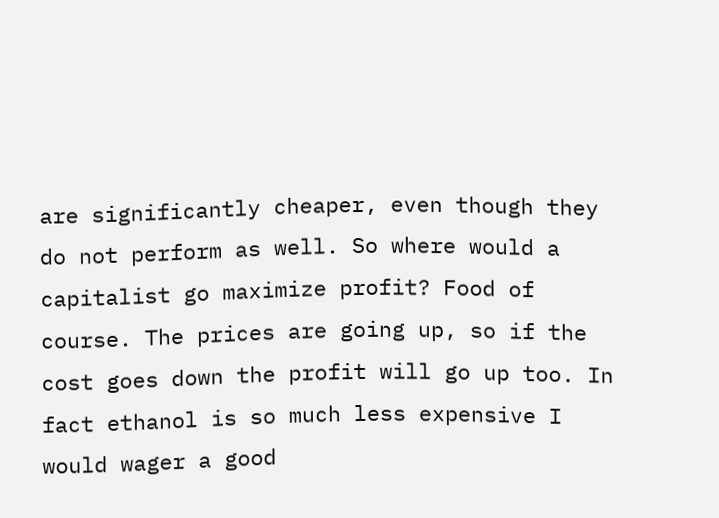are significantly cheaper, even though they do not perform as well. So where would a capitalist go maximize profit? Food of course. The prices are going up, so if the cost goes down the profit will go up too. In fact ethanol is so much less expensive I would wager a good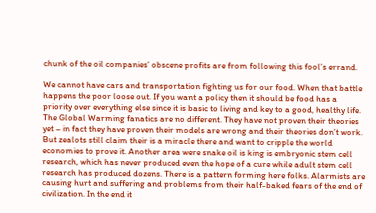chunk of the oil companies’ obscene profits are from following this fool’s errand.

We cannot have cars and transportation fighting us for our food. When that battle happens the poor loose out. If you want a policy then it should be food has a priority over everything else since it is basic to living and key to a good, healthy life. The Global Warming fanatics are no different. They have not proven their theories yet – in fact they have proven their models are wrong and their theories don’t work. But zealots still claim their is a miracle there and want to cripple the world economies to prove it. Another area were snake oil is king is embryonic stem cell research, which has never produced even the hope of a cure while adult stem cell research has produced dozens. There is a pattern forming here folks. Alarmists are causing hurt and suffering and problems from their half-baked fears of the end of civilization. In the end it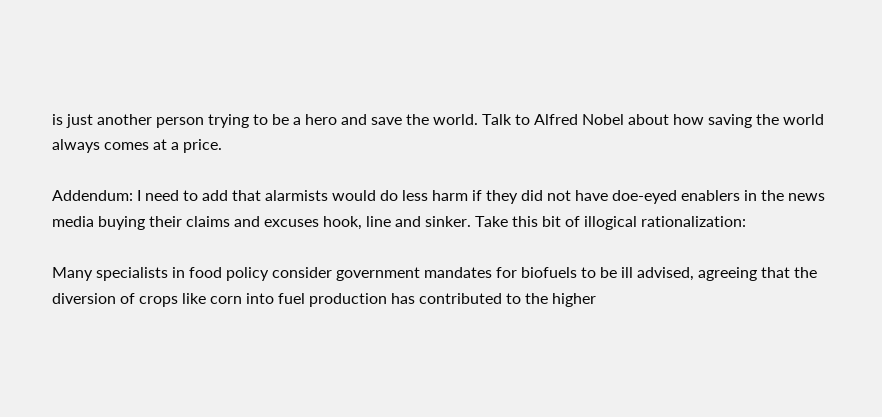is just another person trying to be a hero and save the world. Talk to Alfred Nobel about how saving the world always comes at a price.

Addendum: I need to add that alarmists would do less harm if they did not have doe-eyed enablers in the news media buying their claims and excuses hook, line and sinker. Take this bit of illogical rationalization:

Many specialists in food policy consider government mandates for biofuels to be ill advised, agreeing that the diversion of crops like corn into fuel production has contributed to the higher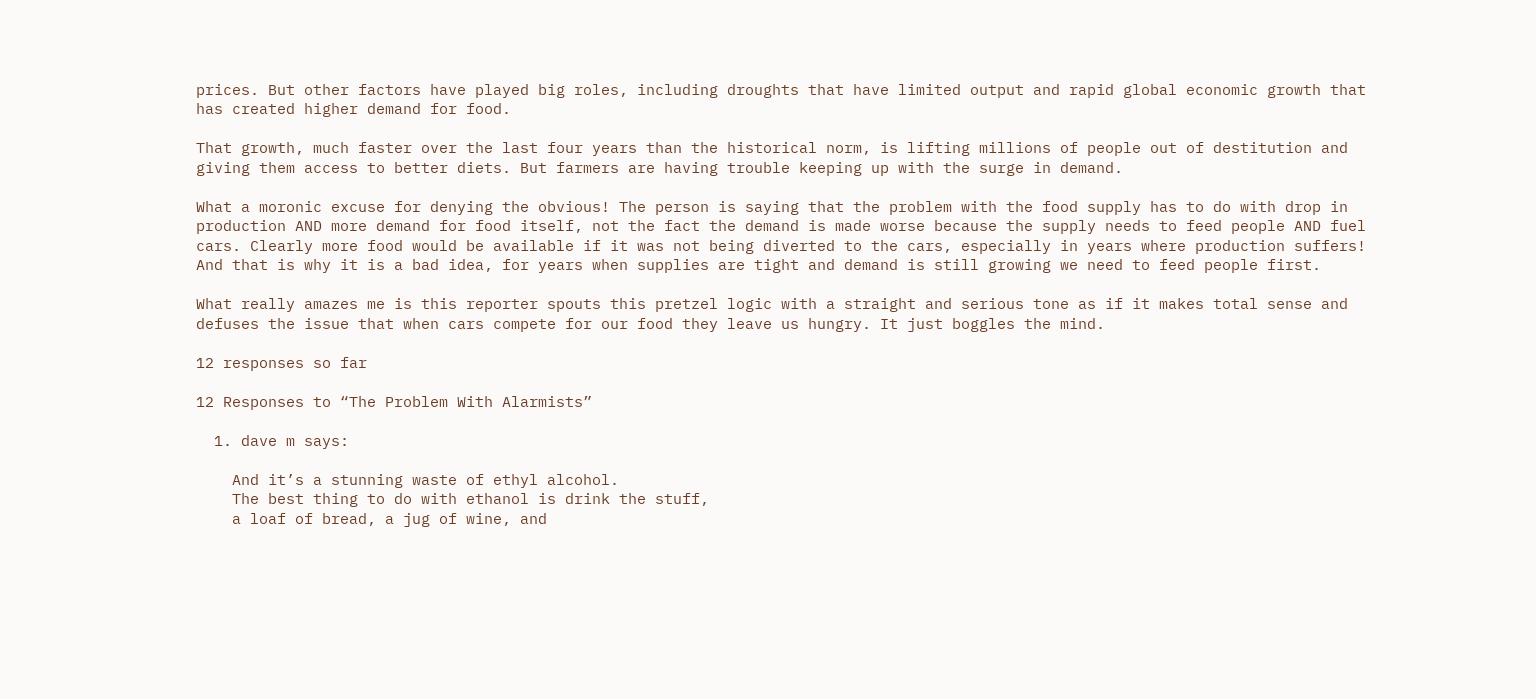prices. But other factors have played big roles, including droughts that have limited output and rapid global economic growth that has created higher demand for food.

That growth, much faster over the last four years than the historical norm, is lifting millions of people out of destitution and giving them access to better diets. But farmers are having trouble keeping up with the surge in demand.

What a moronic excuse for denying the obvious! The person is saying that the problem with the food supply has to do with drop in production AND more demand for food itself, not the fact the demand is made worse because the supply needs to feed people AND fuel cars. Clearly more food would be available if it was not being diverted to the cars, especially in years where production suffers! And that is why it is a bad idea, for years when supplies are tight and demand is still growing we need to feed people first.

What really amazes me is this reporter spouts this pretzel logic with a straight and serious tone as if it makes total sense and defuses the issue that when cars compete for our food they leave us hungry. It just boggles the mind.

12 responses so far

12 Responses to “The Problem With Alarmists”

  1. dave m says:

    And it’s a stunning waste of ethyl alcohol.
    The best thing to do with ethanol is drink the stuff,
    a loaf of bread, a jug of wine, and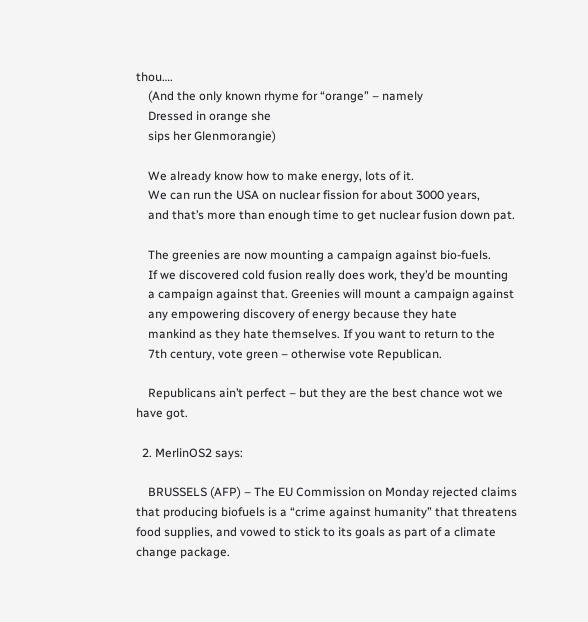thou….
    (And the only known rhyme for “orange” – namely
    Dressed in orange she
    sips her Glenmorangie)

    We already know how to make energy, lots of it.
    We can run the USA on nuclear fission for about 3000 years,
    and that’s more than enough time to get nuclear fusion down pat.

    The greenies are now mounting a campaign against bio-fuels.
    If we discovered cold fusion really does work, they’d be mounting
    a campaign against that. Greenies will mount a campaign against
    any empowering discovery of energy because they hate
    mankind as they hate themselves. If you want to return to the
    7th century, vote green – otherwise vote Republican.

    Republicans ain’t perfect – but they are the best chance wot we have got.

  2. MerlinOS2 says:

    BRUSSELS (AFP) – The EU Commission on Monday rejected claims that producing biofuels is a “crime against humanity” that threatens food supplies, and vowed to stick to its goals as part of a climate change package.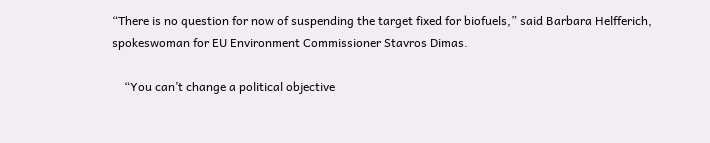“There is no question for now of suspending the target fixed for biofuels,” said Barbara Helfferich, spokeswoman for EU Environment Commissioner Stavros Dimas.

    “You can’t change a political objective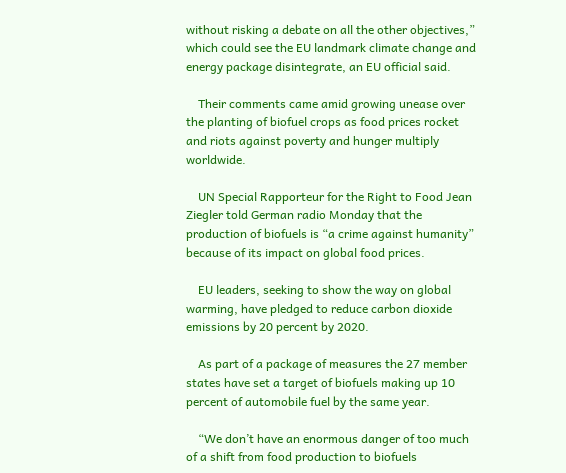without risking a debate on all the other objectives,” which could see the EU landmark climate change and energy package disintegrate, an EU official said.

    Their comments came amid growing unease over the planting of biofuel crops as food prices rocket and riots against poverty and hunger multiply worldwide.

    UN Special Rapporteur for the Right to Food Jean Ziegler told German radio Monday that the production of biofuels is “a crime against humanity” because of its impact on global food prices.

    EU leaders, seeking to show the way on global warming, have pledged to reduce carbon dioxide emissions by 20 percent by 2020.

    As part of a package of measures the 27 member states have set a target of biofuels making up 10 percent of automobile fuel by the same year.

    “We don’t have an enormous danger of too much of a shift from food production to biofuels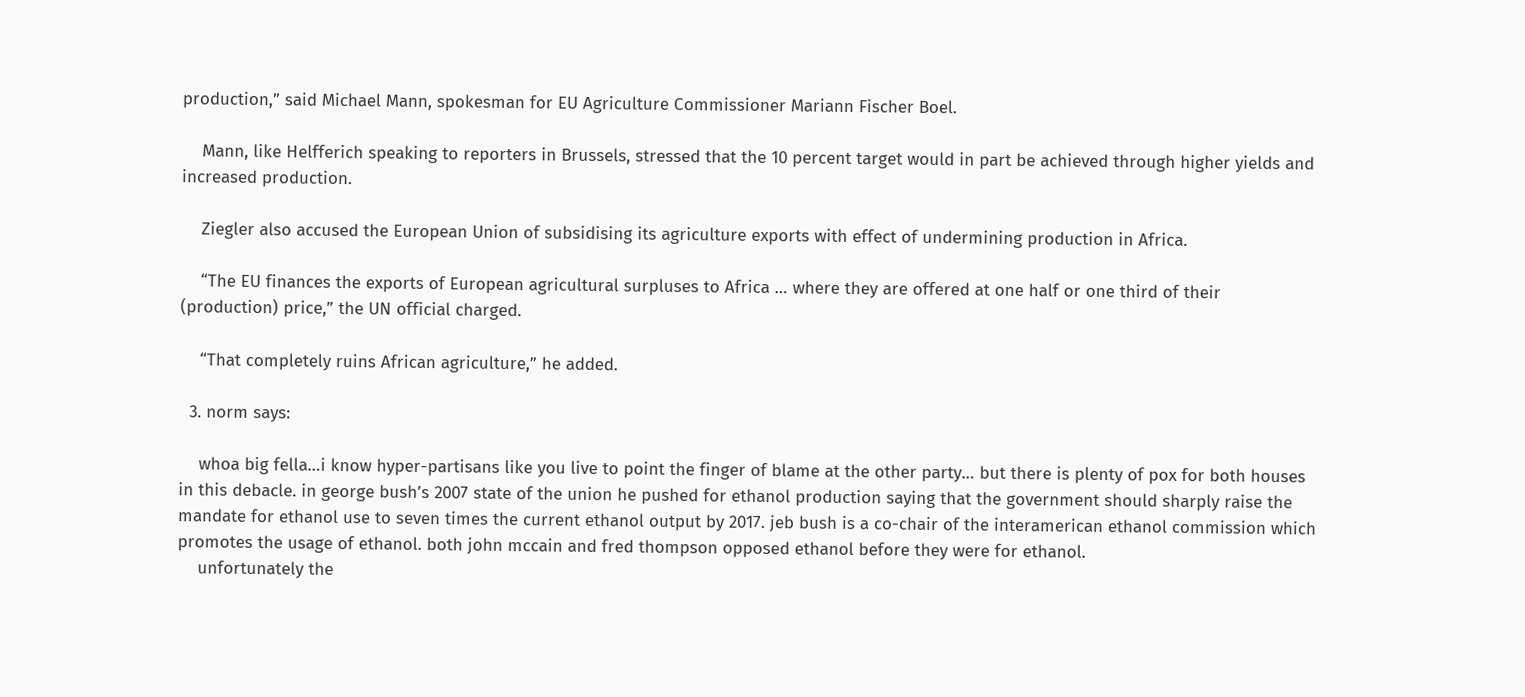production,” said Michael Mann, spokesman for EU Agriculture Commissioner Mariann Fischer Boel.

    Mann, like Helfferich speaking to reporters in Brussels, stressed that the 10 percent target would in part be achieved through higher yields and increased production.

    Ziegler also accused the European Union of subsidising its agriculture exports with effect of undermining production in Africa.

    “The EU finances the exports of European agricultural surpluses to Africa … where they are offered at one half or one third of their (production) price,” the UN official charged.

    “That completely ruins African agriculture,” he added.

  3. norm says:

    whoa big fella…i know hyper-partisans like you live to point the finger of blame at the other party… but there is plenty of pox for both houses in this debacle. in george bush’s 2007 state of the union he pushed for ethanol production saying that the government should sharply raise the mandate for ethanol use to seven times the current ethanol output by 2017. jeb bush is a co-chair of the interamerican ethanol commission which promotes the usage of ethanol. both john mccain and fred thompson opposed ethanol before they were for ethanol.
    unfortunately the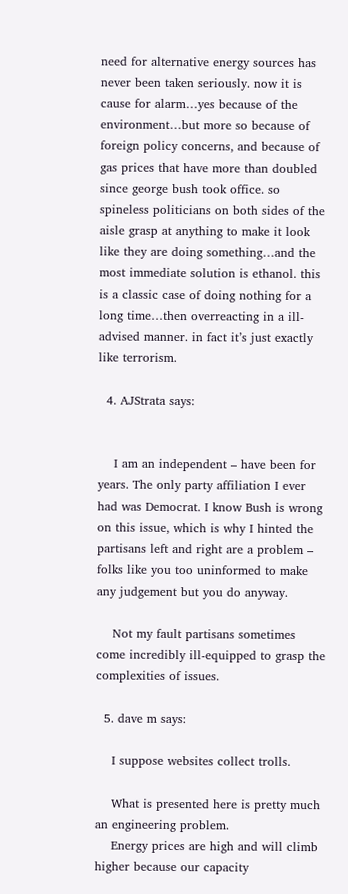need for alternative energy sources has never been taken seriously. now it is cause for alarm…yes because of the environment…but more so because of foreign policy concerns, and because of gas prices that have more than doubled since george bush took office. so spineless politicians on both sides of the aisle grasp at anything to make it look like they are doing something…and the most immediate solution is ethanol. this is a classic case of doing nothing for a long time…then overreacting in a ill-advised manner. in fact it’s just exactly like terrorism.

  4. AJStrata says:


    I am an independent – have been for years. The only party affiliation I ever had was Democrat. I know Bush is wrong on this issue, which is why I hinted the partisans left and right are a problem – folks like you too uninformed to make any judgement but you do anyway.

    Not my fault partisans sometimes come incredibly ill-equipped to grasp the complexities of issues.

  5. dave m says:

    I suppose websites collect trolls.

    What is presented here is pretty much an engineering problem.
    Energy prices are high and will climb higher because our capacity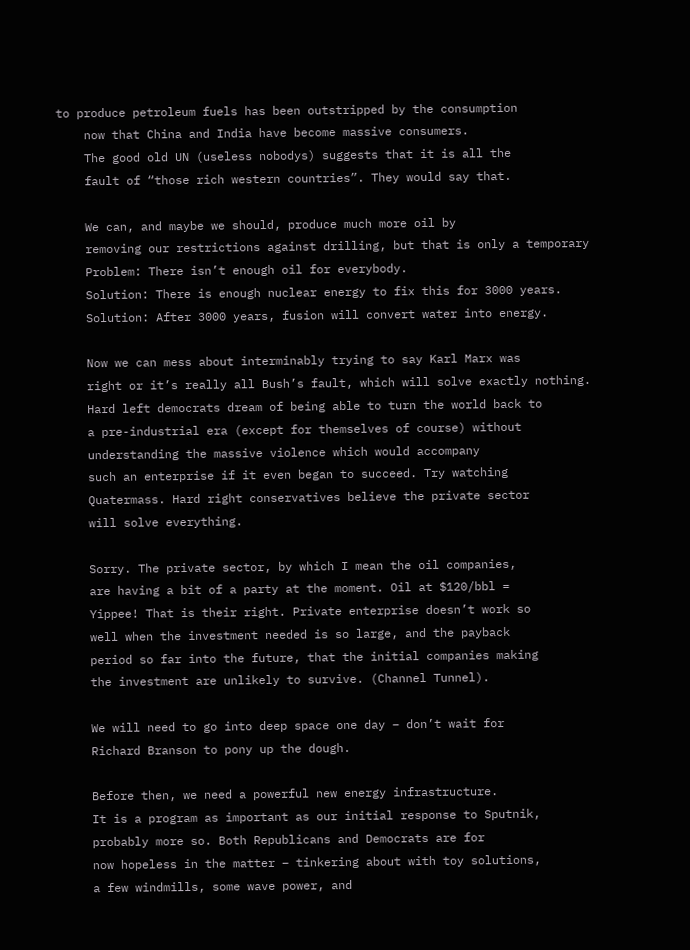to produce petroleum fuels has been outstripped by the consumption
    now that China and India have become massive consumers.
    The good old UN (useless nobodys) suggests that it is all the
    fault of “those rich western countries”. They would say that.

    We can, and maybe we should, produce much more oil by
    removing our restrictions against drilling, but that is only a temporary
    Problem: There isn’t enough oil for everybody.
    Solution: There is enough nuclear energy to fix this for 3000 years.
    Solution: After 3000 years, fusion will convert water into energy.

    Now we can mess about interminably trying to say Karl Marx was
    right or it’s really all Bush’s fault, which will solve exactly nothing.
    Hard left democrats dream of being able to turn the world back to
    a pre-industrial era (except for themselves of course) without
    understanding the massive violence which would accompany
    such an enterprise if it even began to succeed. Try watching
    Quatermass. Hard right conservatives believe the private sector
    will solve everything.

    Sorry. The private sector, by which I mean the oil companies,
    are having a bit of a party at the moment. Oil at $120/bbl =
    Yippee! That is their right. Private enterprise doesn’t work so
    well when the investment needed is so large, and the payback
    period so far into the future, that the initial companies making
    the investment are unlikely to survive. (Channel Tunnel).

    We will need to go into deep space one day – don’t wait for
    Richard Branson to pony up the dough.

    Before then, we need a powerful new energy infrastructure.
    It is a program as important as our initial response to Sputnik,
    probably more so. Both Republicans and Democrats are for
    now hopeless in the matter – tinkering about with toy solutions,
    a few windmills, some wave power, and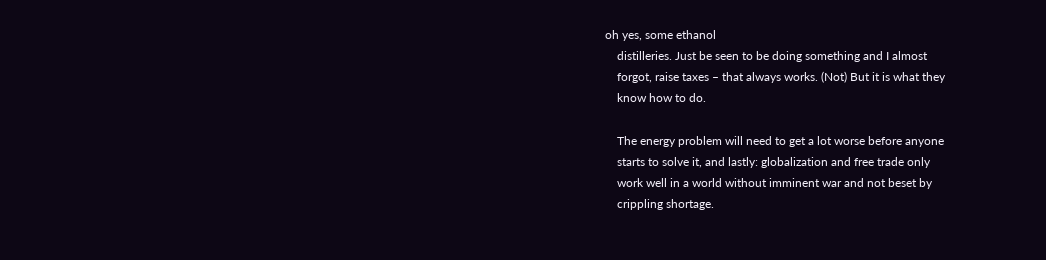oh yes, some ethanol
    distilleries. Just be seen to be doing something and I almost
    forgot, raise taxes – that always works. (Not) But it is what they
    know how to do.

    The energy problem will need to get a lot worse before anyone
    starts to solve it, and lastly: globalization and free trade only
    work well in a world without imminent war and not beset by
    crippling shortage.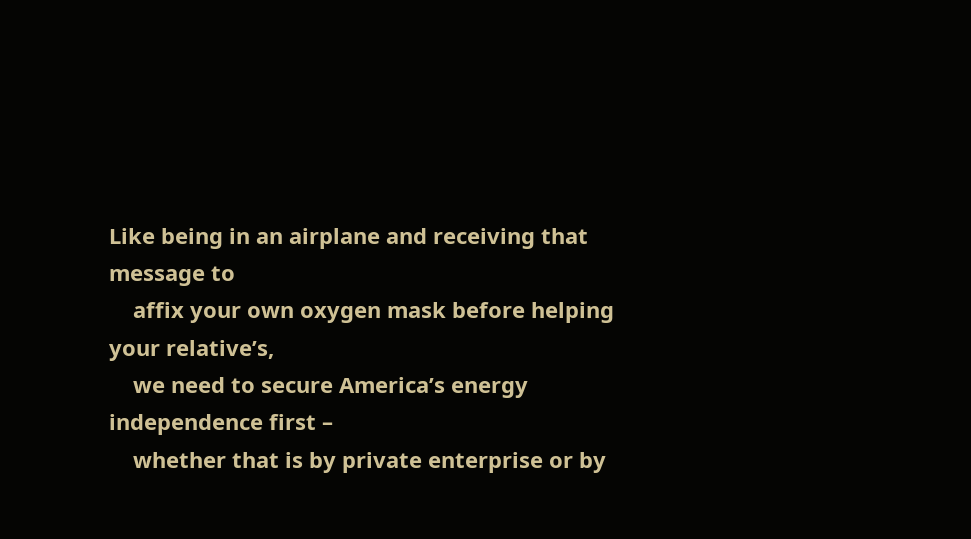Like being in an airplane and receiving that message to
    affix your own oxygen mask before helping your relative’s,
    we need to secure America’s energy independence first –
    whether that is by private enterprise or by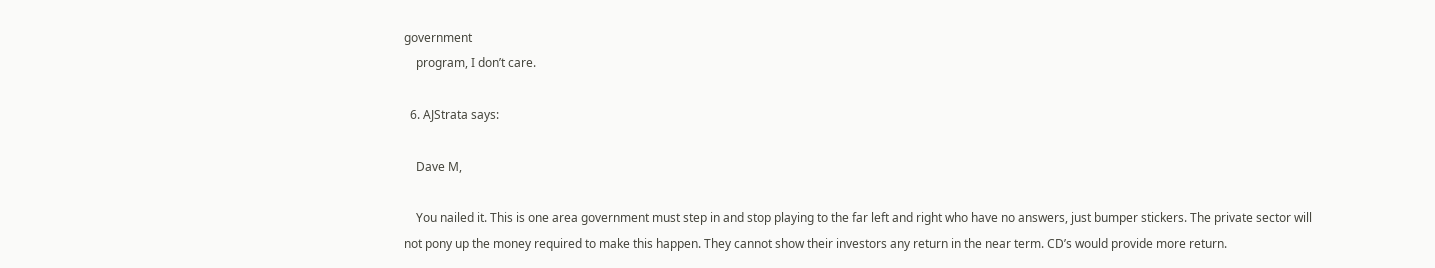government
    program, I don’t care.

  6. AJStrata says:

    Dave M,

    You nailed it. This is one area government must step in and stop playing to the far left and right who have no answers, just bumper stickers. The private sector will not pony up the money required to make this happen. They cannot show their investors any return in the near term. CD’s would provide more return.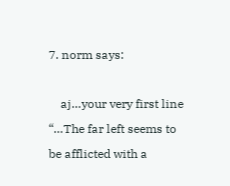7. norm says:

    aj…your very first line “…The far left seems to be afflicted with a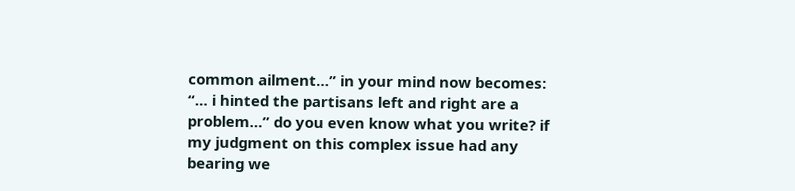common ailment…” in your mind now becomes: “… i hinted the partisans left and right are a problem…” do you even know what you write? if my judgment on this complex issue had any bearing we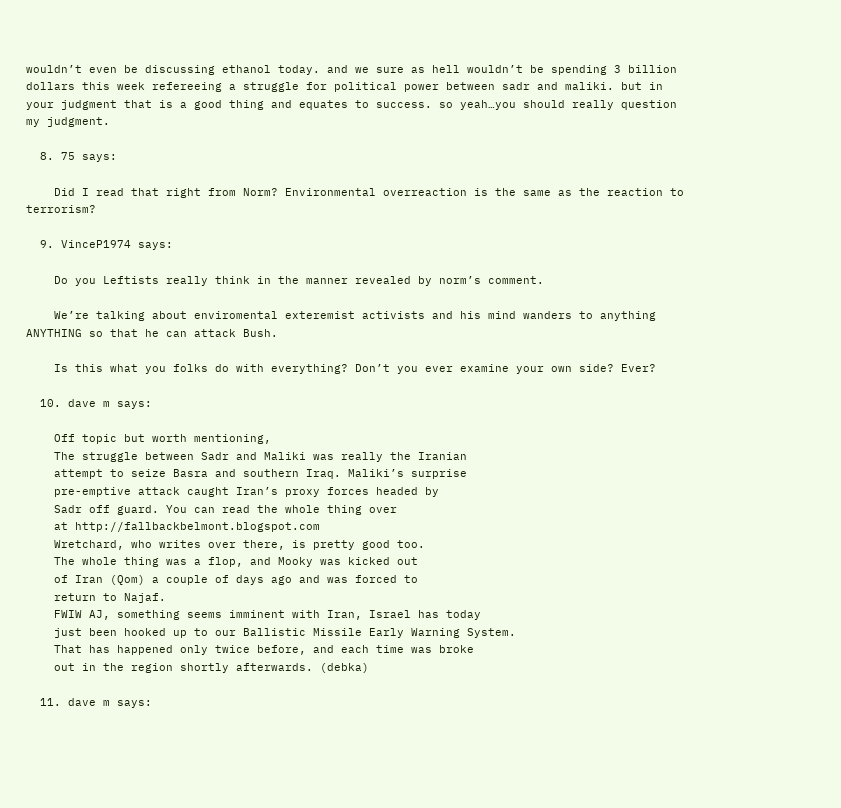wouldn’t even be discussing ethanol today. and we sure as hell wouldn’t be spending 3 billion dollars this week refereeing a struggle for political power between sadr and maliki. but in your judgment that is a good thing and equates to success. so yeah…you should really question my judgment.

  8. 75 says:

    Did I read that right from Norm? Environmental overreaction is the same as the reaction to terrorism?

  9. VinceP1974 says:

    Do you Leftists really think in the manner revealed by norm’s comment.

    We’re talking about enviromental exteremist activists and his mind wanders to anything ANYTHING so that he can attack Bush.

    Is this what you folks do with everything? Don’t you ever examine your own side? Ever?

  10. dave m says:

    Off topic but worth mentioning,
    The struggle between Sadr and Maliki was really the Iranian
    attempt to seize Basra and southern Iraq. Maliki’s surprise
    pre-emptive attack caught Iran’s proxy forces headed by
    Sadr off guard. You can read the whole thing over
    at http://fallbackbelmont.blogspot.com
    Wretchard, who writes over there, is pretty good too.
    The whole thing was a flop, and Mooky was kicked out
    of Iran (Qom) a couple of days ago and was forced to
    return to Najaf.
    FWIW AJ, something seems imminent with Iran, Israel has today
    just been hooked up to our Ballistic Missile Early Warning System.
    That has happened only twice before, and each time was broke
    out in the region shortly afterwards. (debka)

  11. dave m says: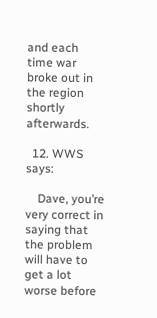and each time war broke out in the region shortly afterwards.

  12. WWS says:

    Dave, you’re very correct in saying that the problem will have to get a lot worse before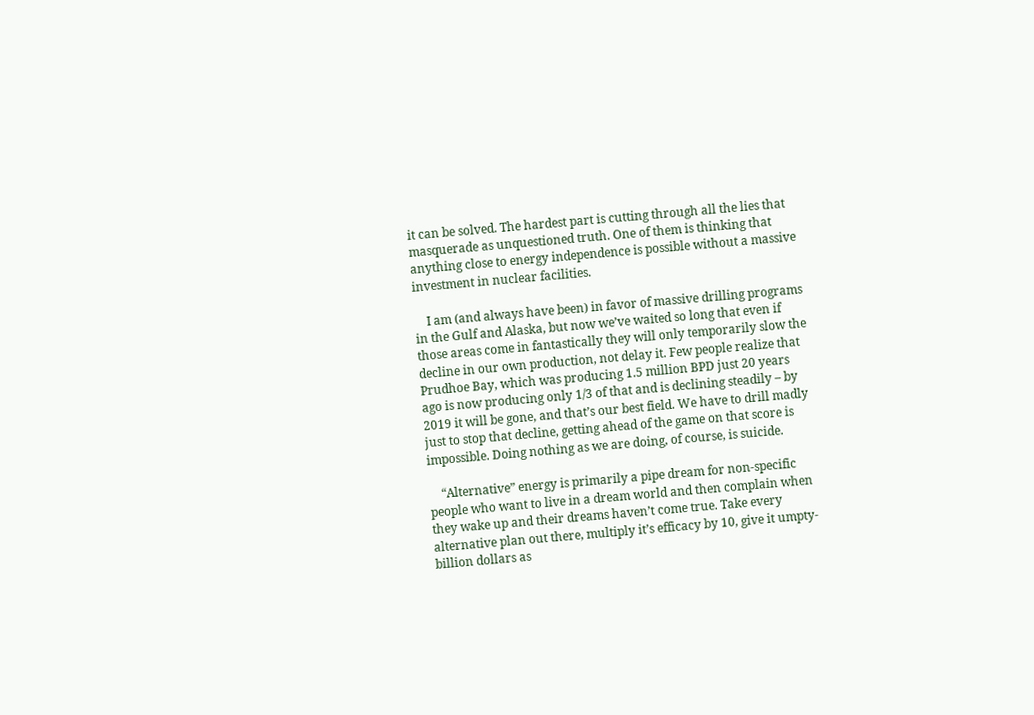it can be solved. The hardest part is cutting through all the lies that masquerade as unquestioned truth. One of them is thinking that anything close to energy independence is possible without a massive investment in nuclear facilities.

    I am (and always have been) in favor of massive drilling programs in the Gulf and Alaska, but now we’ve waited so long that even if those areas come in fantastically they will only temporarily slow the decline in our own production, not delay it. Few people realize that Prudhoe Bay, which was producing 1.5 million BPD just 20 years ago is now producing only 1/3 of that and is declining steadily – by 2019 it will be gone, and that’s our best field. We have to drill madly just to stop that decline, getting ahead of the game on that score is impossible. Doing nothing as we are doing, of course, is suicide.

    “Alternative” energy is primarily a pipe dream for non-specific people who want to live in a dream world and then complain when they wake up and their dreams haven’t come true. Take every alternative plan out there, multiply it’s efficacy by 10, give it umpty-billion dollars as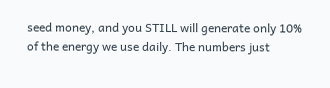seed money, and you STILL will generate only 10% of the energy we use daily. The numbers just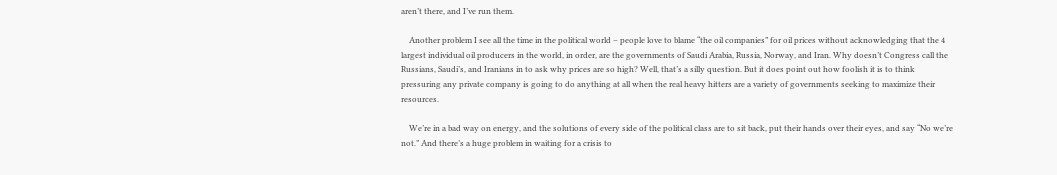aren’t there, and I’ve run them.

    Another problem I see all the time in the political world – people love to blame “the oil companies” for oil prices without acknowledging that the 4 largest individual oil producers in the world, in order, are the governments of Saudi Arabia, Russia, Norway, and Iran. Why doesn’t Congress call the Russians, Saudi’s, and Iranians in to ask why prices are so high? Well, that’s a silly question. But it does point out how foolish it is to think pressuring any private company is going to do anything at all when the real heavy hitters are a variety of governments seeking to maximize their resources.

    We’re in a bad way on energy, and the solutions of every side of the political class are to sit back, put their hands over their eyes, and say “No we’re not.” And there’s a huge problem in waiting for a crisis to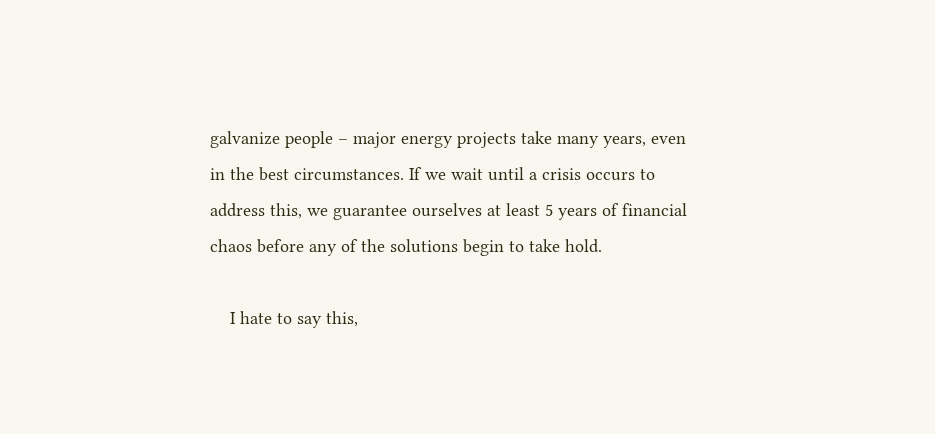galvanize people – major energy projects take many years, even in the best circumstances. If we wait until a crisis occurs to address this, we guarantee ourselves at least 5 years of financial chaos before any of the solutions begin to take hold.

    I hate to say this,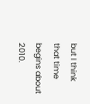but I think that time begins about 2010.